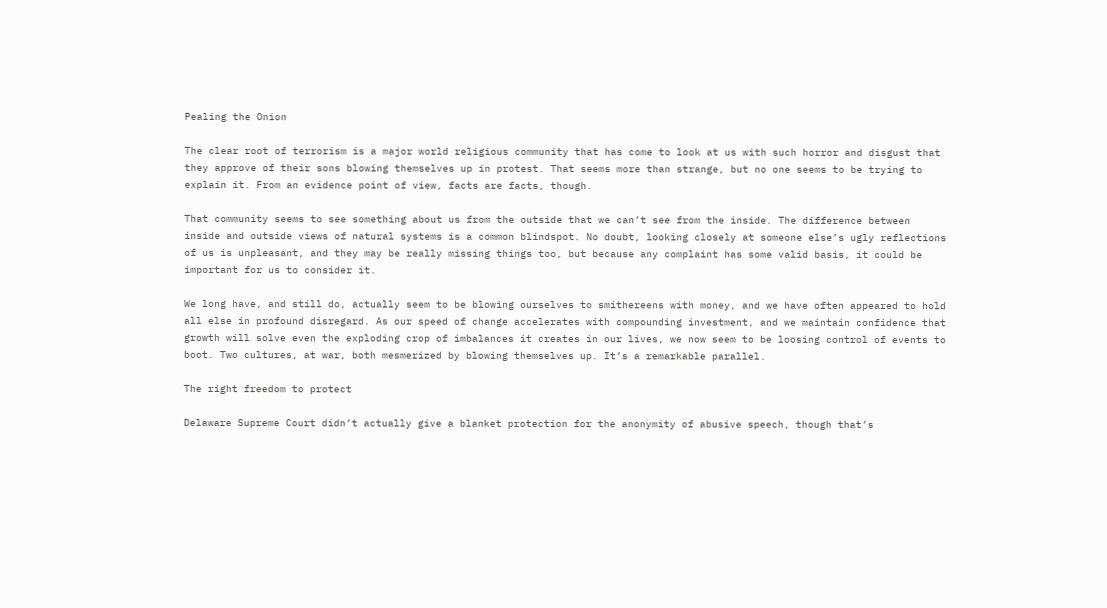Pealing the Onion

The clear root of terrorism is a major world religious community that has come to look at us with such horror and disgust that they approve of their sons blowing themselves up in protest. That seems more than strange, but no one seems to be trying to explain it. From an evidence point of view, facts are facts, though.

That community seems to see something about us from the outside that we can’t see from the inside. The difference between inside and outside views of natural systems is a common blindspot. No doubt, looking closely at someone else’s ugly reflections of us is unpleasant, and they may be really missing things too, but because any complaint has some valid basis, it could be important for us to consider it.

We long have, and still do, actually seem to be blowing ourselves to smithereens with money, and we have often appeared to hold all else in profound disregard. As our speed of change accelerates with compounding investment, and we maintain confidence that growth will solve even the exploding crop of imbalances it creates in our lives, we now seem to be loosing control of events to boot. Two cultures, at war, both mesmerized by blowing themselves up. It’s a remarkable parallel.

The right freedom to protect

Delaware Supreme Court didn’t actually give a blanket protection for the anonymity of abusive speech, though that’s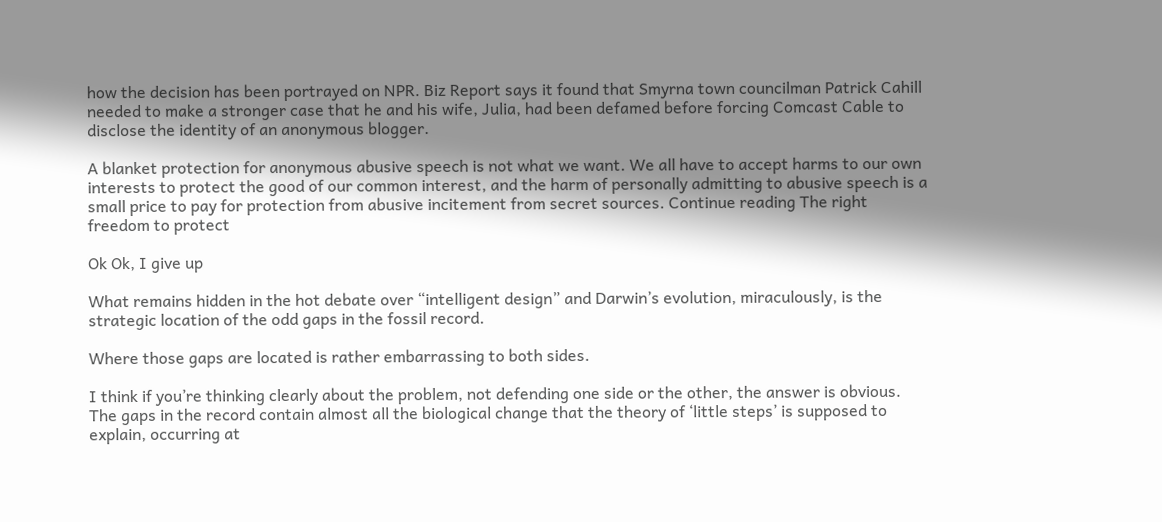how the decision has been portrayed on NPR. Biz Report says it found that Smyrna town councilman Patrick Cahill needed to make a stronger case that he and his wife, Julia, had been defamed before forcing Comcast Cable to disclose the identity of an anonymous blogger.

A blanket protection for anonymous abusive speech is not what we want. We all have to accept harms to our own interests to protect the good of our common interest, and the harm of personally admitting to abusive speech is a small price to pay for protection from abusive incitement from secret sources. Continue reading The right freedom to protect

Ok Ok, I give up

What remains hidden in the hot debate over “intelligent design” and Darwin’s evolution, miraculously, is the strategic location of the odd gaps in the fossil record.

Where those gaps are located is rather embarrassing to both sides.

I think if you’re thinking clearly about the problem, not defending one side or the other, the answer is obvious. The gaps in the record contain almost all the biological change that the theory of ‘little steps’ is supposed to explain, occurring at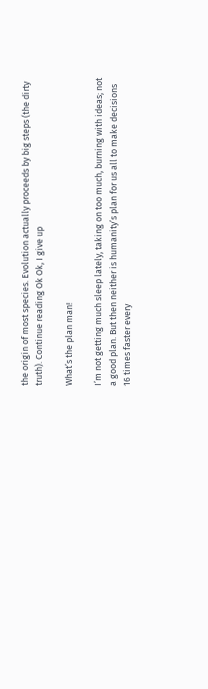the origin of most species. Evolution actually proceeds by big steps (the dirty truth). Continue reading Ok Ok, I give up

What’s the plan man!

I’m not getting much sleep lately, taking on too much, burning with ideas; not a good plan. But then neither is humanity’s plan for us all to make decisions 16 times faster every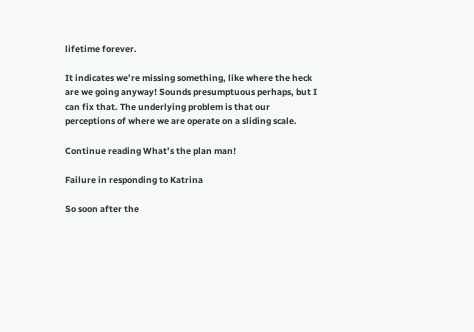lifetime forever.

It indicates we’re missing something, like where the heck are we going anyway! Sounds presumptuous perhaps, but I can fix that. The underlying problem is that our perceptions of where we are operate on a sliding scale.

Continue reading What’s the plan man!

Failure in responding to Katrina

So soon after the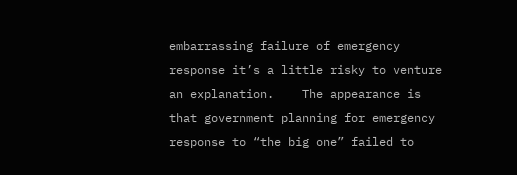embarrassing failure of emergency response it’s a little risky to venture an explanation.    The appearance is that government planning for emergency response to “the big one” failed to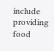include providing food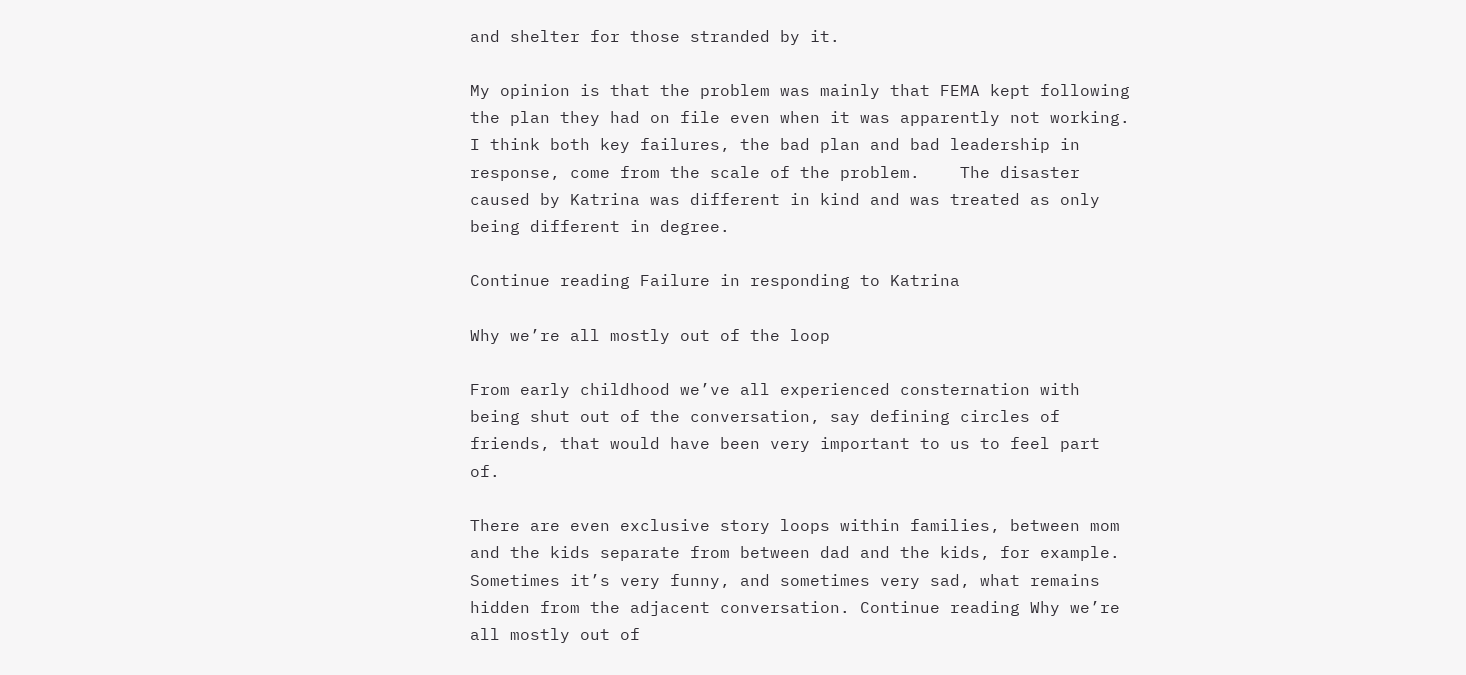and shelter for those stranded by it.

My opinion is that the problem was mainly that FEMA kept following the plan they had on file even when it was apparently not working.   I think both key failures, the bad plan and bad leadership in response, come from the scale of the problem.    The disaster caused by Katrina was different in kind and was treated as only being different in degree.

Continue reading Failure in responding to Katrina

Why we’re all mostly out of the loop

From early childhood we’ve all experienced consternation with being shut out of the conversation, say defining circles of friends, that would have been very important to us to feel part of.

There are even exclusive story loops within families, between mom and the kids separate from between dad and the kids, for example. Sometimes it’s very funny, and sometimes very sad, what remains hidden from the adjacent conversation. Continue reading Why we’re all mostly out of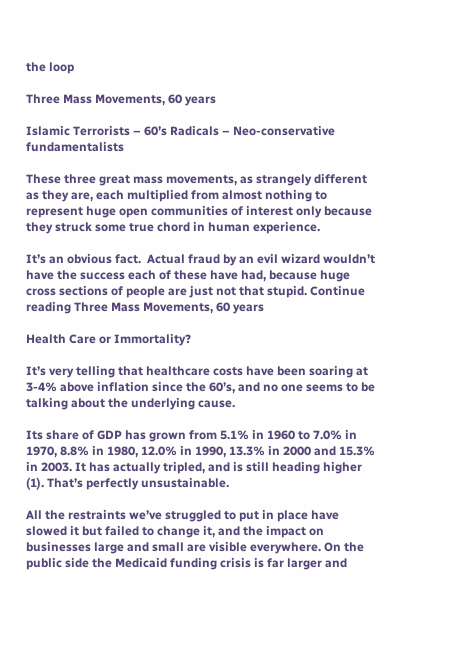the loop

Three Mass Movements, 60 years

Islamic Terrorists – 60’s Radicals – Neo-conservative fundamentalists

These three great mass movements, as strangely different as they are, each multiplied from almost nothing to represent huge open communities of interest only because they struck some true chord in human experience.

It’s an obvious fact.  Actual fraud by an evil wizard wouldn’t have the success each of these have had, because huge cross sections of people are just not that stupid. Continue reading Three Mass Movements, 60 years

Health Care or Immortality?

It’s very telling that healthcare costs have been soaring at 3-4% above inflation since the 60’s, and no one seems to be talking about the underlying cause.

Its share of GDP has grown from 5.1% in 1960 to 7.0% in 1970, 8.8% in 1980, 12.0% in 1990, 13.3% in 2000 and 15.3% in 2003. It has actually tripled, and is still heading higher (1). That’s perfectly unsustainable.

All the restraints we’ve struggled to put in place have slowed it but failed to change it, and the impact on businesses large and small are visible everywhere. On the public side the Medicaid funding crisis is far larger and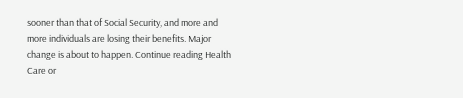sooner than that of Social Security, and more and more individuals are losing their benefits. Major change is about to happen. Continue reading Health Care or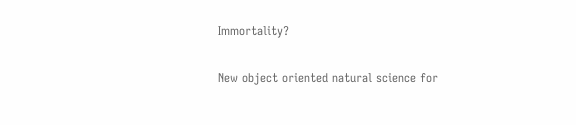Immortality?

New object oriented natural science for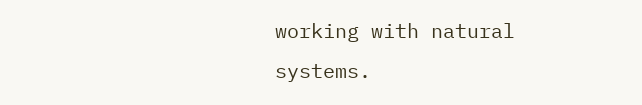working with natural systems.